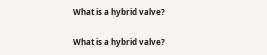What is a hybrid valve?

What is a hybrid valve?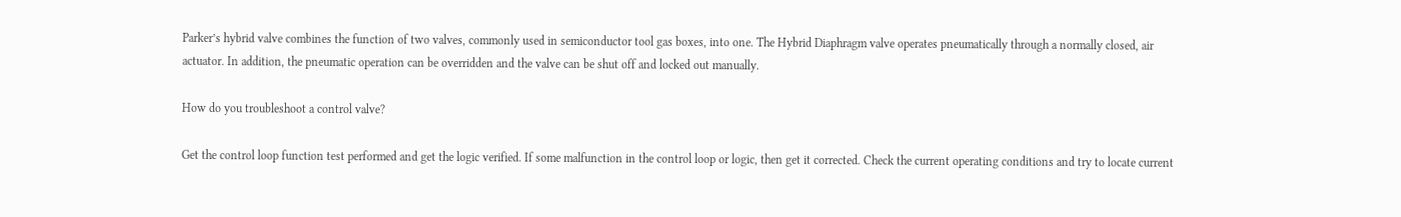Parker’s hybrid valve combines the function of two valves, commonly used in semiconductor tool gas boxes, into one. The Hybrid Diaphragm valve operates pneumatically through a normally closed, air actuator. In addition, the pneumatic operation can be overridden and the valve can be shut off and locked out manually.

How do you troubleshoot a control valve?

Get the control loop function test performed and get the logic verified. If some malfunction in the control loop or logic, then get it corrected. Check the current operating conditions and try to locate current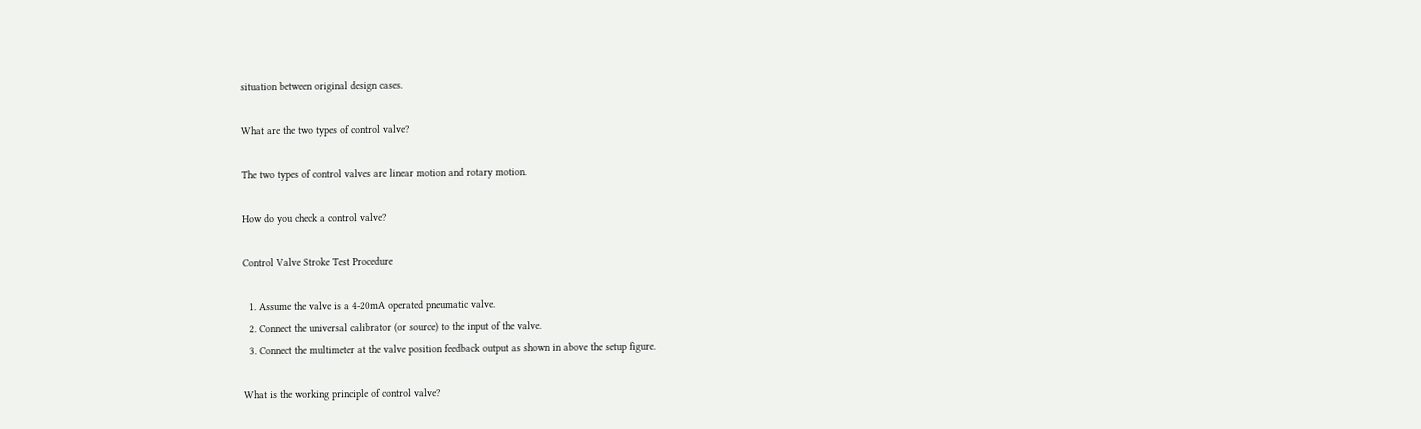situation between original design cases.

What are the two types of control valve?

The two types of control valves are linear motion and rotary motion.

How do you check a control valve?

Control Valve Stroke Test Procedure

  1. Assume the valve is a 4-20mA operated pneumatic valve.
  2. Connect the universal calibrator (or source) to the input of the valve.
  3. Connect the multimeter at the valve position feedback output as shown in above the setup figure.

What is the working principle of control valve?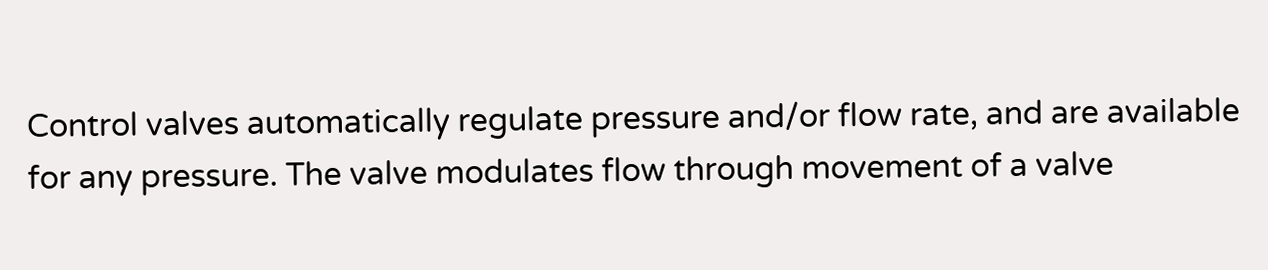Control valves automatically regulate pressure and/or flow rate, and are available for any pressure. The valve modulates flow through movement of a valve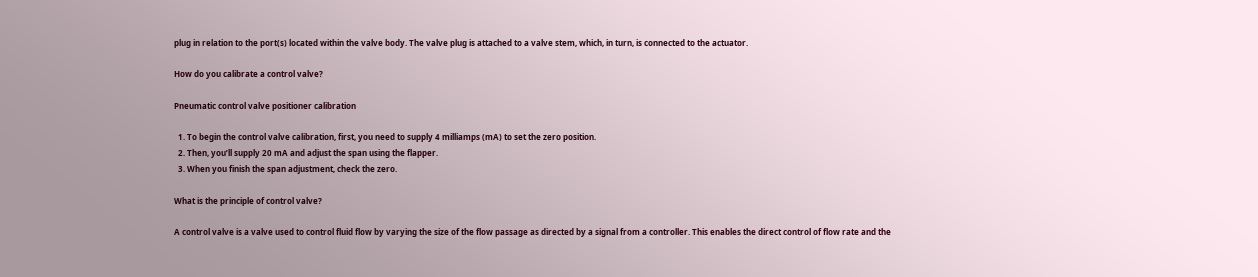plug in relation to the port(s) located within the valve body. The valve plug is attached to a valve stem, which, in turn, is connected to the actuator.

How do you calibrate a control valve?

Pneumatic control valve positioner calibration

  1. To begin the control valve calibration, first, you need to supply 4 milliamps (mA) to set the zero position.
  2. Then, you’ll supply 20 mA and adjust the span using the flapper.
  3. When you finish the span adjustment, check the zero.

What is the principle of control valve?

A control valve is a valve used to control fluid flow by varying the size of the flow passage as directed by a signal from a controller. This enables the direct control of flow rate and the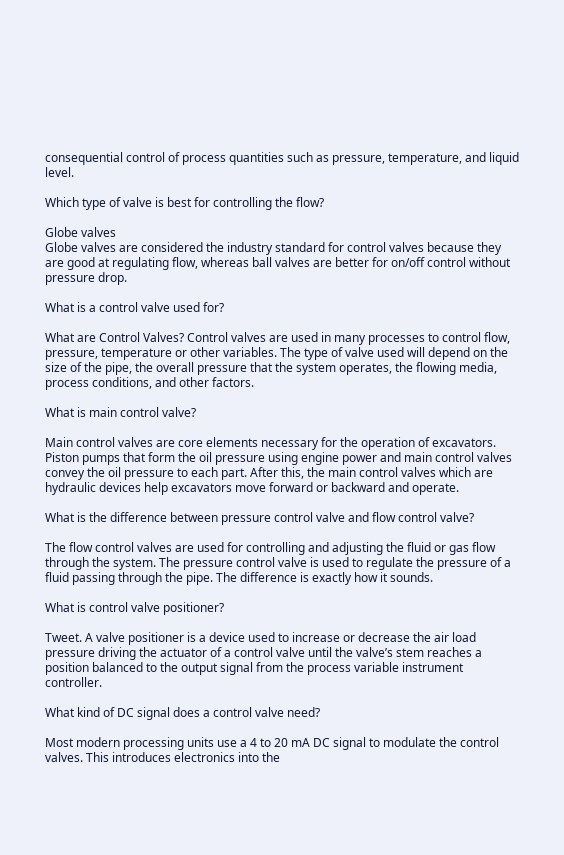consequential control of process quantities such as pressure, temperature, and liquid level.

Which type of valve is best for controlling the flow?

Globe valves
Globe valves are considered the industry standard for control valves because they are good at regulating flow, whereas ball valves are better for on/off control without pressure drop.

What is a control valve used for?

What are Control Valves? Control valves are used in many processes to control flow, pressure, temperature or other variables. The type of valve used will depend on the size of the pipe, the overall pressure that the system operates, the flowing media, process conditions, and other factors.

What is main control valve?

Main control valves are core elements necessary for the operation of excavators. Piston pumps that form the oil pressure using engine power and main control valves convey the oil pressure to each part. After this, the main control valves which are hydraulic devices help excavators move forward or backward and operate.

What is the difference between pressure control valve and flow control valve?

The flow control valves are used for controlling and adjusting the fluid or gas flow through the system. The pressure control valve is used to regulate the pressure of a fluid passing through the pipe. The difference is exactly how it sounds.

What is control valve positioner?

Tweet. A valve positioner is a device used to increase or decrease the air load pressure driving the actuator of a control valve until the valve’s stem reaches a position balanced to the output signal from the process variable instrument controller.

What kind of DC signal does a control valve need?

Most modern processing units use a 4 to 20 mA DC signal to modulate the control valves. This introduces electronics into the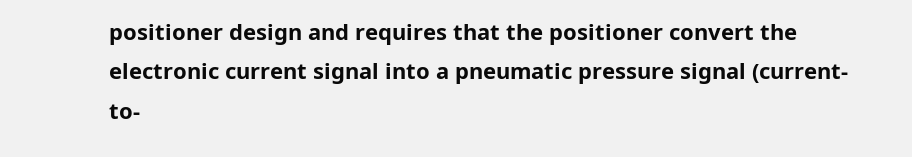positioner design and requires that the positioner convert the electronic current signal into a pneumatic pressure signal (current-to-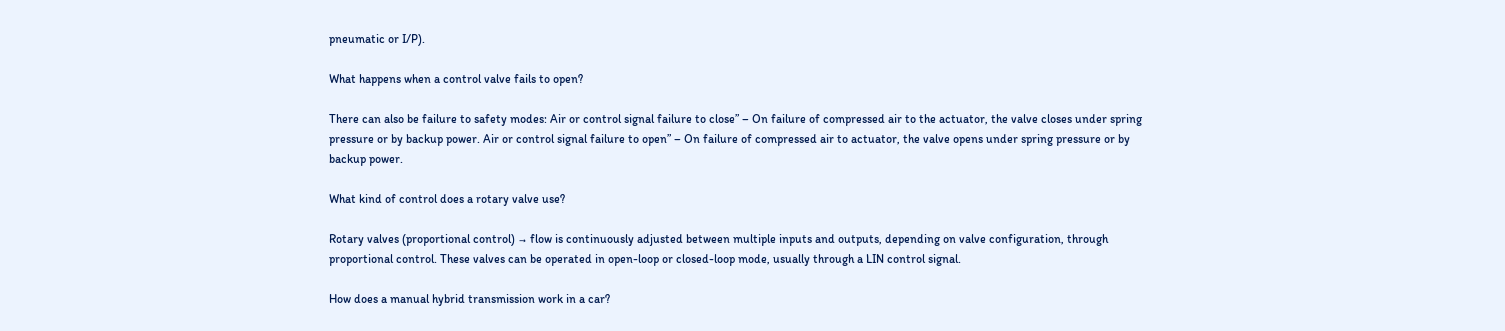pneumatic or I/P).

What happens when a control valve fails to open?

There can also be failure to safety modes: Air or control signal failure to close” – On failure of compressed air to the actuator, the valve closes under spring pressure or by backup power. Air or control signal failure to open” – On failure of compressed air to actuator, the valve opens under spring pressure or by backup power.

What kind of control does a rotary valve use?

Rotary valves (proportional control) → flow is continuously adjusted between multiple inputs and outputs, depending on valve configuration, through proportional control. These valves can be operated in open-loop or closed-loop mode, usually through a LIN control signal.

How does a manual hybrid transmission work in a car?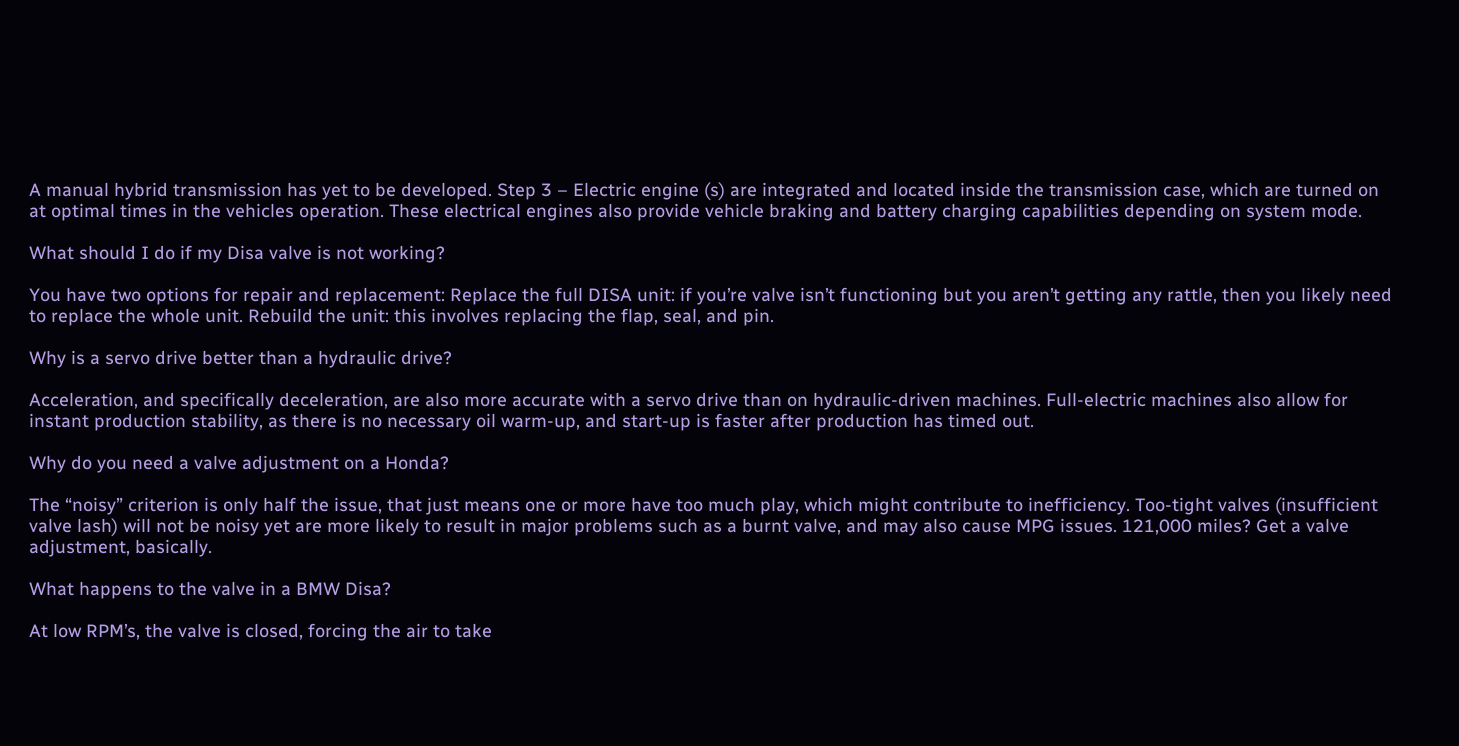A manual hybrid transmission has yet to be developed. Step 3 – Electric engine (s) are integrated and located inside the transmission case, which are turned on at optimal times in the vehicles operation. These electrical engines also provide vehicle braking and battery charging capabilities depending on system mode.

What should I do if my Disa valve is not working?

You have two options for repair and replacement: Replace the full DISA unit: if you’re valve isn’t functioning but you aren’t getting any rattle, then you likely need to replace the whole unit. Rebuild the unit: this involves replacing the flap, seal, and pin.

Why is a servo drive better than a hydraulic drive?

Acceleration, and specifically deceleration, are also more accurate with a servo drive than on hydraulic-driven machines. Full-electric machines also allow for instant production stability, as there is no necessary oil warm-up, and start-up is faster after production has timed out.

Why do you need a valve adjustment on a Honda?

The “noisy” criterion is only half the issue, that just means one or more have too much play, which might contribute to inefficiency. Too-tight valves (insufficient valve lash) will not be noisy yet are more likely to result in major problems such as a burnt valve, and may also cause MPG issues. 121,000 miles? Get a valve adjustment, basically.

What happens to the valve in a BMW Disa?

At low RPM’s, the valve is closed, forcing the air to take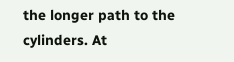the longer path to the cylinders. At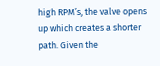high RPM’s, the valve opens up which creates a shorter path. Given the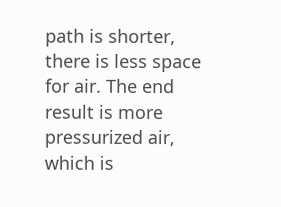path is shorter, there is less space for air. The end result is more pressurized air, which is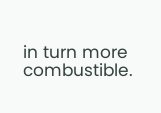in turn more combustible.